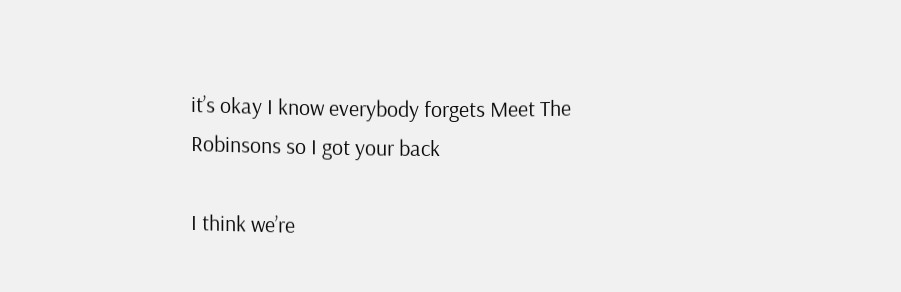it’s okay I know everybody forgets Meet The Robinsons so I got your back

I think we’re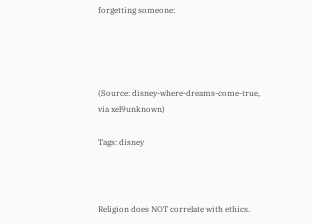forgetting someone:




(Source: disney-where-dreams-come-true, via xel9unknown)

Tags: disney



Religion does NOT correlate with ethics.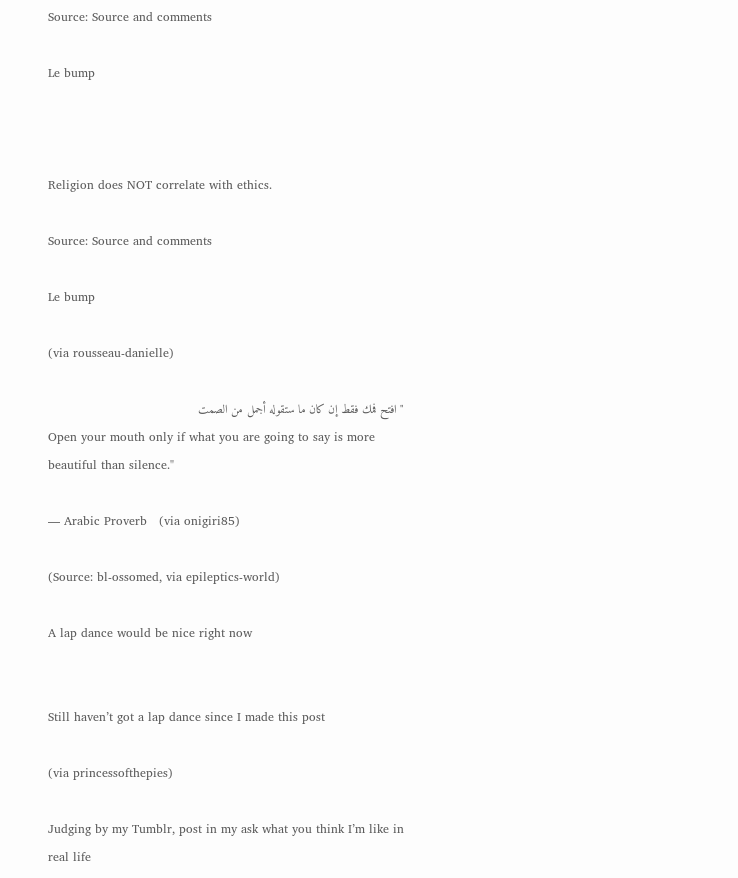Source: Source and comments

Le bump



Religion does NOT correlate with ethics.

Source: Source and comments

Le bump

(via rousseau-danielle)

"افتح فمك فقط إن كان ما ستقوله أجمل من الصمت
Open your mouth only if what you are going to say is more beautiful than silence."

— Arabic Proverb   (via onigiri85)

(Source: bl-ossomed, via epileptics-world)

A lap dance would be nice right now


Still haven’t got a lap dance since I made this post

(via princessofthepies)

Judging by my Tumblr, post in my ask what you think I’m like in real life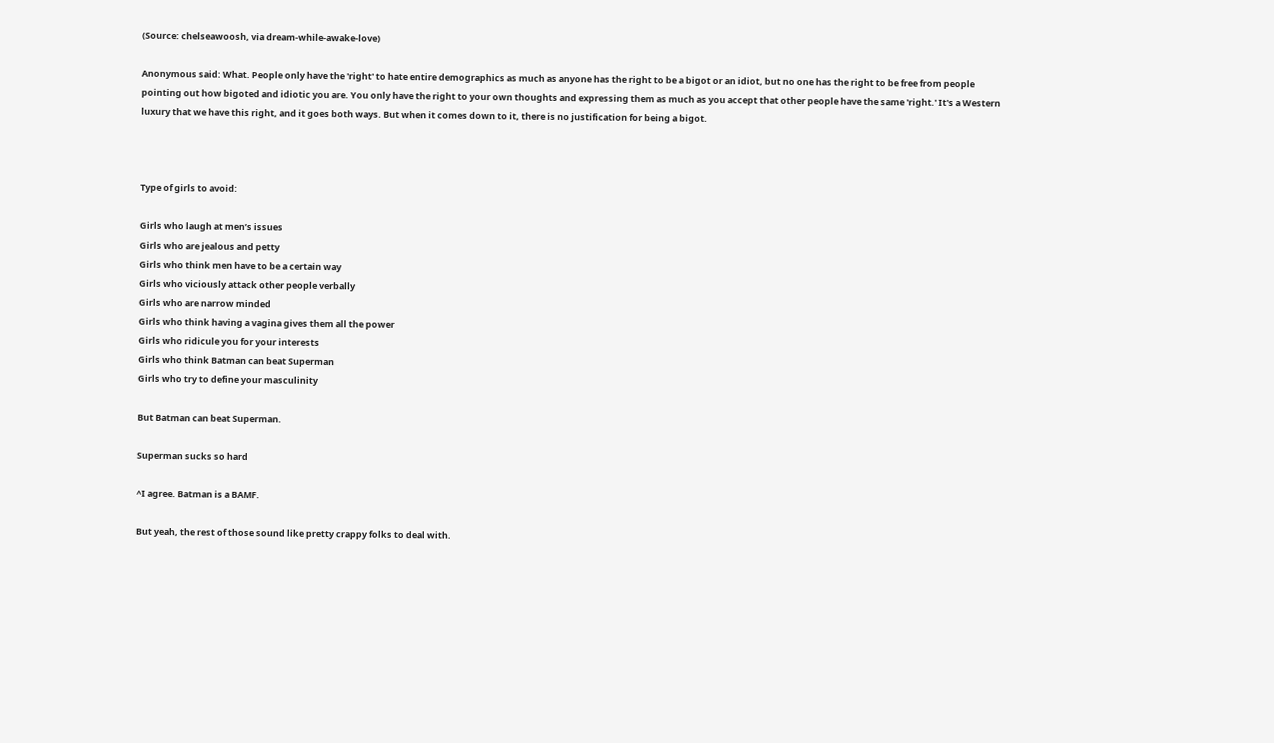(Source: chelseawoosh, via dream-while-awake-love)

Anonymous said: What. People only have the 'right' to hate entire demographics as much as anyone has the right to be a bigot or an idiot, but no one has the right to be free from people pointing out how bigoted and idiotic you are. You only have the right to your own thoughts and expressing them as much as you accept that other people have the same 'right.' It's a Western luxury that we have this right, and it goes both ways. But when it comes down to it, there is no justification for being a bigot.



Type of girls to avoid:

Girls who laugh at men’s issues
Girls who are jealous and petty
Girls who think men have to be a certain way
Girls who viciously attack other people verbally
Girls who are narrow minded
Girls who think having a vagina gives them all the power
Girls who ridicule you for your interests
Girls who think Batman can beat Superman
Girls who try to define your masculinity

But Batman can beat Superman.

Superman sucks so hard

^I agree. Batman is a BAMF.

But yeah, the rest of those sound like pretty crappy folks to deal with.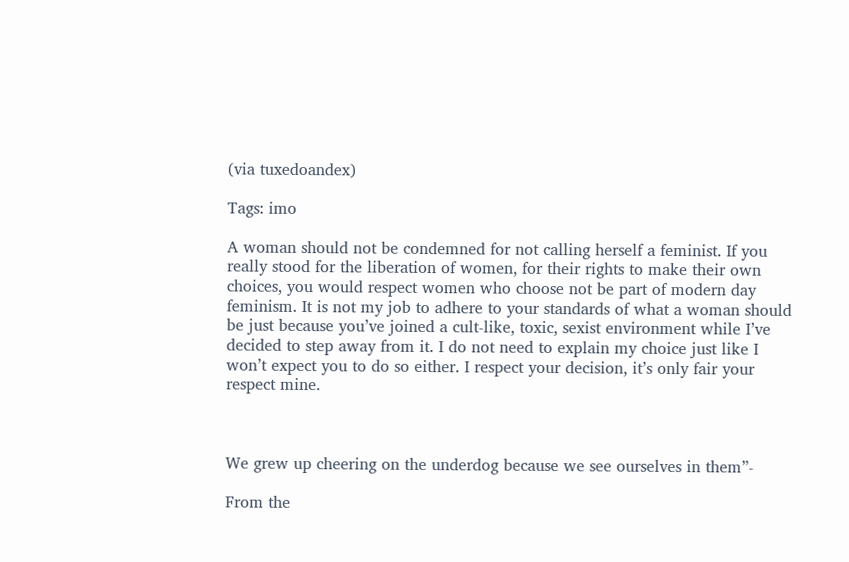(via tuxedoandex)

Tags: imo

A woman should not be condemned for not calling herself a feminist. If you really stood for the liberation of women, for their rights to make their own choices, you would respect women who choose not be part of modern day feminism. It is not my job to adhere to your standards of what a woman should be just because you’ve joined a cult-like, toxic, sexist environment while I’ve decided to step away from it. I do not need to explain my choice just like I won’t expect you to do so either. I respect your decision, it’s only fair your respect mine.



We grew up cheering on the underdog because we see ourselves in them”-

From the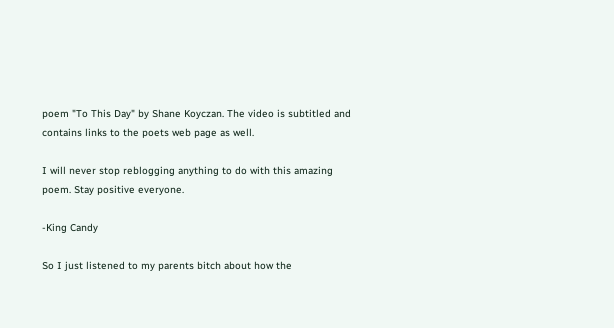poem "To This Day" by Shane Koyczan. The video is subtitled and contains links to the poets web page as well.

I will never stop reblogging anything to do with this amazing poem. Stay positive everyone.

-King Candy

So I just listened to my parents bitch about how the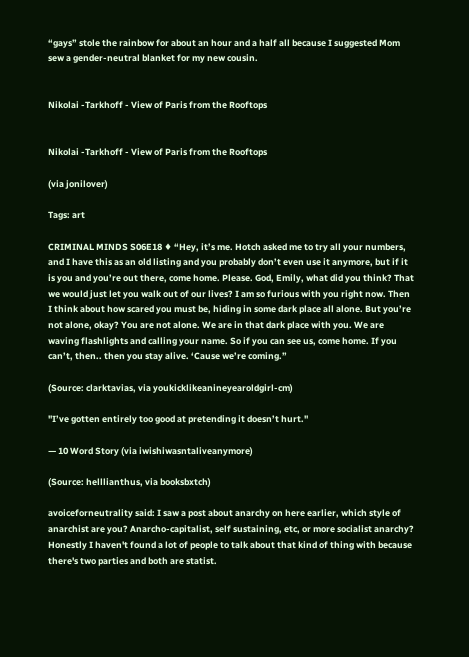“gays” stole the rainbow for about an hour and a half all because I suggested Mom sew a gender-neutral blanket for my new cousin.


Nikolai -Tarkhoff - View of Paris from the Rooftops


Nikolai -Tarkhoff - View of Paris from the Rooftops

(via jonilover)

Tags: art

CRIMINAL MINDS S06E18 ♦ “Hey, it’s me. Hotch asked me to try all your numbers, and I have this as an old listing and you probably don’t even use it anymore, but if it is you and you’re out there, come home. Please. God, Emily, what did you think? That we would just let you walk out of our lives? I am so furious with you right now. Then I think about how scared you must be, hiding in some dark place all alone. But you’re not alone, okay? You are not alone. We are in that dark place with you. We are waving flashlights and calling your name. So if you can see us, come home. If you can’t, then.. then you stay alive. ‘Cause we’re coming.”

(Source: clarktavias, via youkicklikeanineyearoldgirl-cm)

"I’ve gotten entirely too good at pretending it doesn’t hurt."

— 10 Word Story (via iwishiwasntaliveanymore)

(Source: helllianthus, via booksbxtch)

avoiceforneutrality said: I saw a post about anarchy on here earlier, which style of anarchist are you? Anarcho-capitalist, self sustaining, etc, or more socialist anarchy? Honestly I haven't found a lot of people to talk about that kind of thing with because there's two parties and both are statist.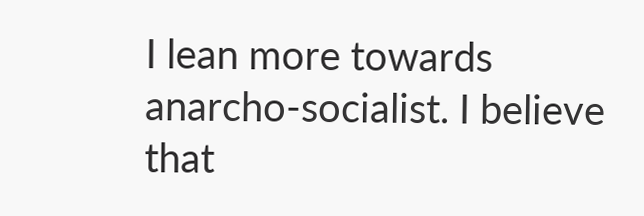I lean more towards anarcho-socialist. I believe that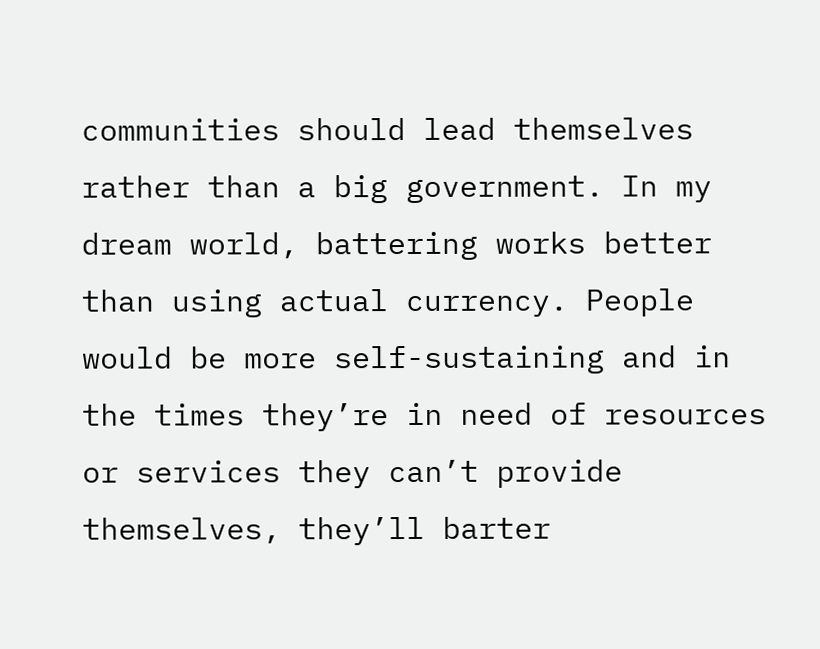communities should lead themselves rather than a big government. In my dream world, battering works better than using actual currency. People would be more self-sustaining and in the times they’re in need of resources or services they can’t provide themselves, they’ll barter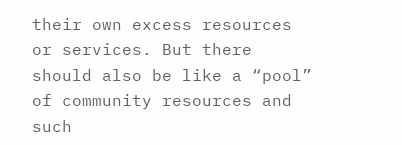their own excess resources or services. But there should also be like a “pool” of community resources and such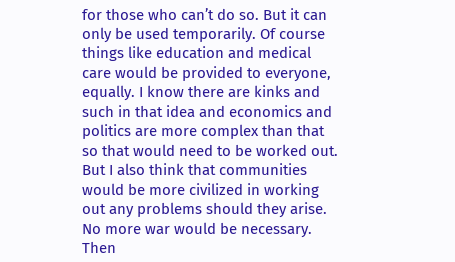for those who can’t do so. But it can only be used temporarily. Of course things like education and medical care would be provided to everyone, equally. I know there are kinks and such in that idea and economics and politics are more complex than that so that would need to be worked out. But I also think that communities would be more civilized in working out any problems should they arise. No more war would be necessary. Then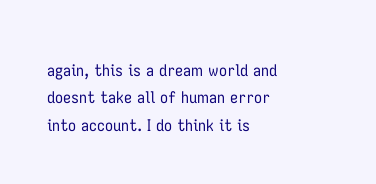again, this is a dream world and doesnt take all of human error into account. I do think it is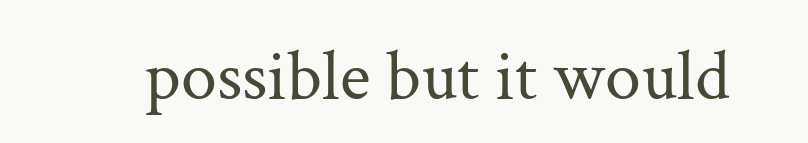possible but it would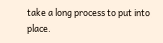take a long process to put into place.